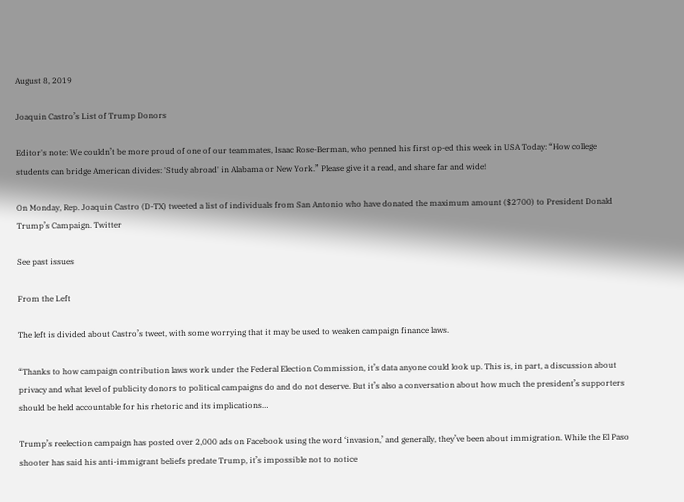August 8, 2019

Joaquin Castro’s List of Trump Donors

Editor's note: We couldn’t be more proud of one of our teammates, Isaac Rose-Berman, who penned his first op-ed this week in USA Today: “How college students can bridge American divides: 'Study abroad' in Alabama or New York.” Please give it a read, and share far and wide!

On Monday, Rep. Joaquin Castro (D-TX) tweeted a list of individuals from San Antonio who have donated the maximum amount ($2700) to President Donald Trump’s Campaign. Twitter

See past issues

From the Left

The left is divided about Castro’s tweet, with some worrying that it may be used to weaken campaign finance laws.

“Thanks to how campaign contribution laws work under the Federal Election Commission, it’s data anyone could look up. This is, in part, a discussion about privacy and what level of publicity donors to political campaigns do and do not deserve. But it’s also a conversation about how much the president’s supporters should be held accountable for his rhetoric and its implications…

Trump’s reelection campaign has posted over 2,000 ads on Facebook using the word ‘invasion,’ and generally, they’ve been about immigration. While the El Paso shooter has said his anti-immigrant beliefs predate Trump, it’s impossible not to notice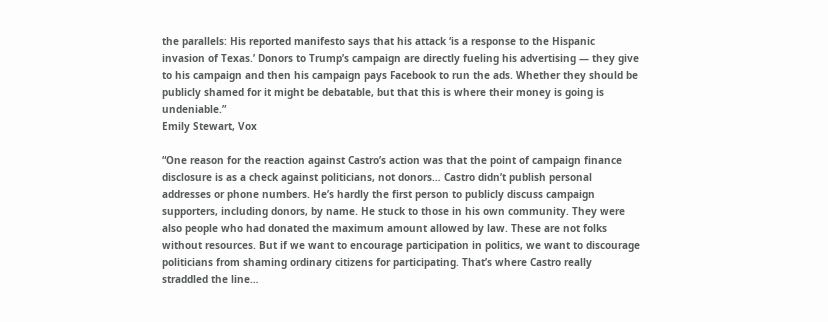the parallels: His reported manifesto says that his attack ‘is a response to the Hispanic invasion of Texas.’ Donors to Trump’s campaign are directly fueling his advertising — they give to his campaign and then his campaign pays Facebook to run the ads. Whether they should be publicly shamed for it might be debatable, but that this is where their money is going is undeniable.”
Emily Stewart, Vox

“One reason for the reaction against Castro’s action was that the point of campaign finance disclosure is as a check against politicians, not donors… Castro didn’t publish personal addresses or phone numbers. He’s hardly the first person to publicly discuss campaign supporters, including donors, by name. He stuck to those in his own community. They were also people who had donated the maximum amount allowed by law. These are not folks without resources. But if we want to encourage participation in politics, we want to discourage politicians from shaming ordinary citizens for participating. That’s where Castro really straddled the line…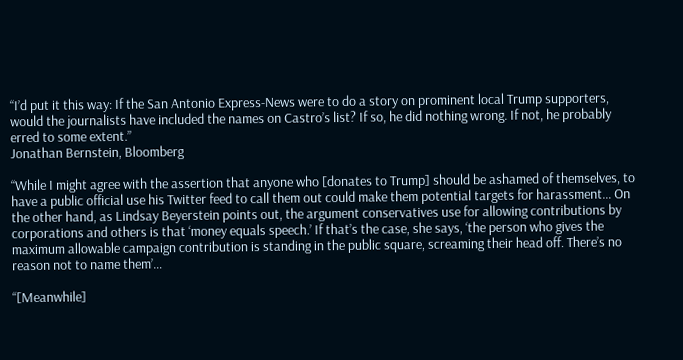“I’d put it this way: If the San Antonio Express-News were to do a story on prominent local Trump supporters, would the journalists have included the names on Castro’s list? If so, he did nothing wrong. If not, he probably erred to some extent.”
Jonathan Bernstein, Bloomberg

“While I might agree with the assertion that anyone who [donates to Trump] should be ashamed of themselves, to have a public official use his Twitter feed to call them out could make them potential targets for harassment… On the other hand, as Lindsay Beyerstein points out, the argument conservatives use for allowing contributions by corporations and others is that ‘money equals speech.’ If that’s the case, she says, ‘the person who gives the maximum allowable campaign contribution is standing in the public square, screaming their head off. There’s no reason not to name them’…

“[Meanwhile]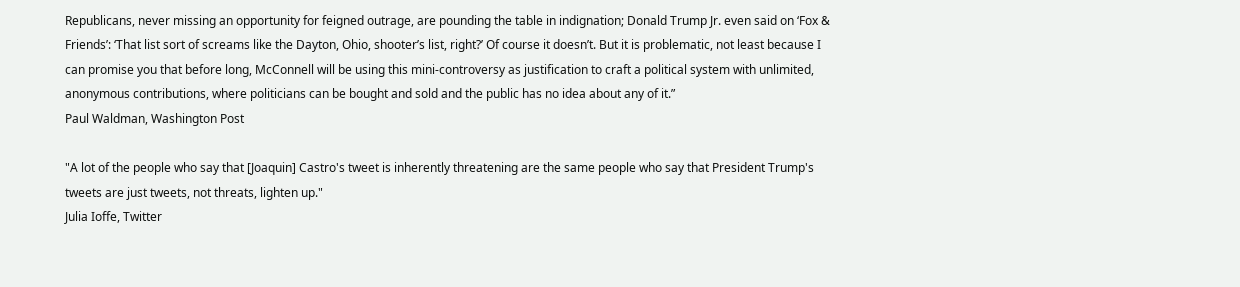Republicans, never missing an opportunity for feigned outrage, are pounding the table in indignation; Donald Trump Jr. even said on ‘Fox & Friends’: ‘That list sort of screams like the Dayton, Ohio, shooter’s list, right?’ Of course it doesn’t. But it is problematic, not least because I can promise you that before long, McConnell will be using this mini-controversy as justification to craft a political system with unlimited, anonymous contributions, where politicians can be bought and sold and the public has no idea about any of it.”
Paul Waldman, Washington Post

"A lot of the people who say that [Joaquin] Castro's tweet is inherently threatening are the same people who say that President Trump's tweets are just tweets, not threats, lighten up."
Julia Ioffe, Twitter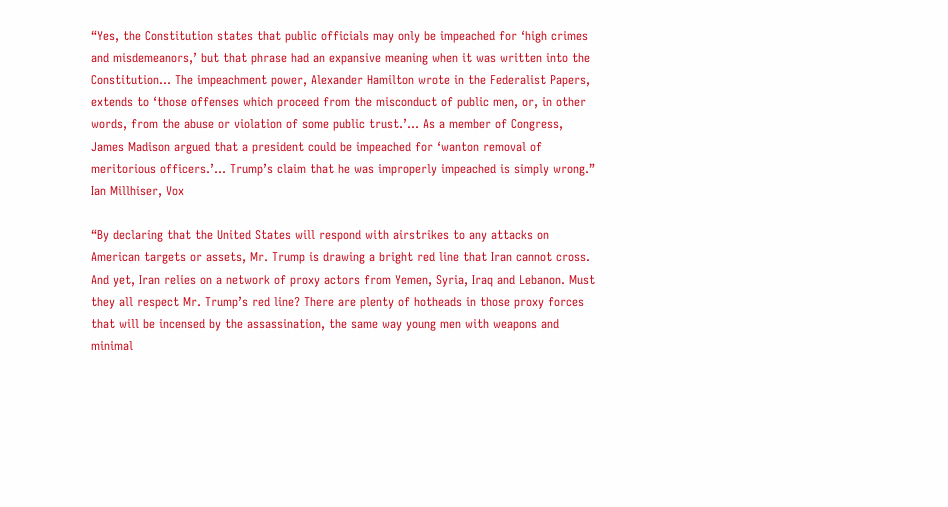“Yes, the Constitution states that public officials may only be impeached for ‘high crimes and misdemeanors,’ but that phrase had an expansive meaning when it was written into the Constitution… The impeachment power, Alexander Hamilton wrote in the Federalist Papers, extends to ‘those offenses which proceed from the misconduct of public men, or, in other words, from the abuse or violation of some public trust.’... As a member of Congress, James Madison argued that a president could be impeached for ‘wanton removal of meritorious officers.’… Trump’s claim that he was improperly impeached is simply wrong.”
Ian Millhiser, Vox

“By declaring that the United States will respond with airstrikes to any attacks on American targets or assets, Mr. Trump is drawing a bright red line that Iran cannot cross. And yet, Iran relies on a network of proxy actors from Yemen, Syria, Iraq and Lebanon. Must they all respect Mr. Trump’s red line? There are plenty of hotheads in those proxy forces that will be incensed by the assassination, the same way young men with weapons and minimal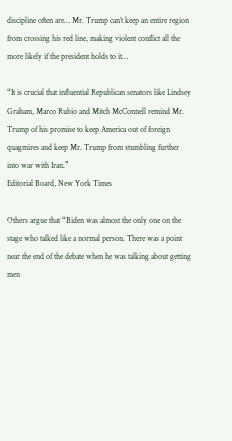discipline often are… Mr. Trump can’t keep an entire region from crossing his red line, making violent conflict all the more likely if the president holds to it…

“It is crucial that influential Republican senators like Lindsey Graham, Marco Rubio and Mitch McConnell remind Mr. Trump of his promise to keep America out of foreign quagmires and keep Mr. Trump from stumbling further into war with Iran.”
Editorial Board, New York Times

Others argue that “Biden was almost the only one on the stage who talked like a normal person. There was a point near the end of the debate when he was talking about getting men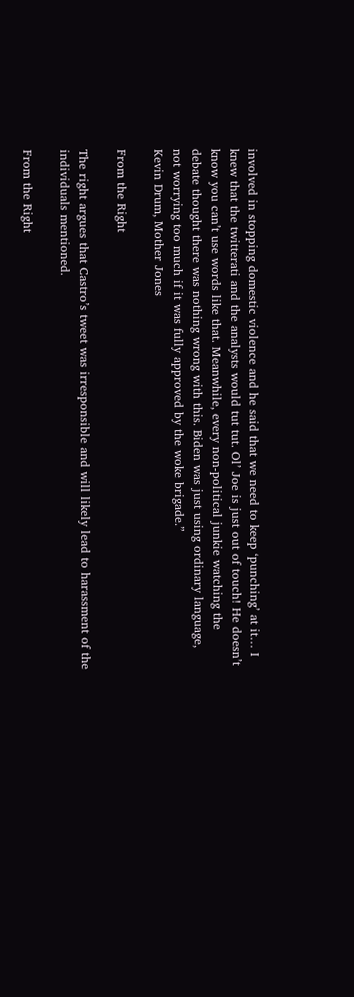involved in stopping domestic violence and he said that we need to keep ‘punching’ at it… I knew that the twitterati and the analysts would tut tut. Ol’ Joe is just out of touch! He doesn’t know you can’t use words like that. Meanwhile, every non-political junkie watching the debate thought there was nothing wrong with this. Biden was just using ordinary language, not worrying too much if it was fully approved by the woke brigade.”
Kevin Drum, Mother Jones

From the Right

The right argues that Castro’s tweet was irresponsible and will likely lead to harassment of the individuals mentioned.

From the Right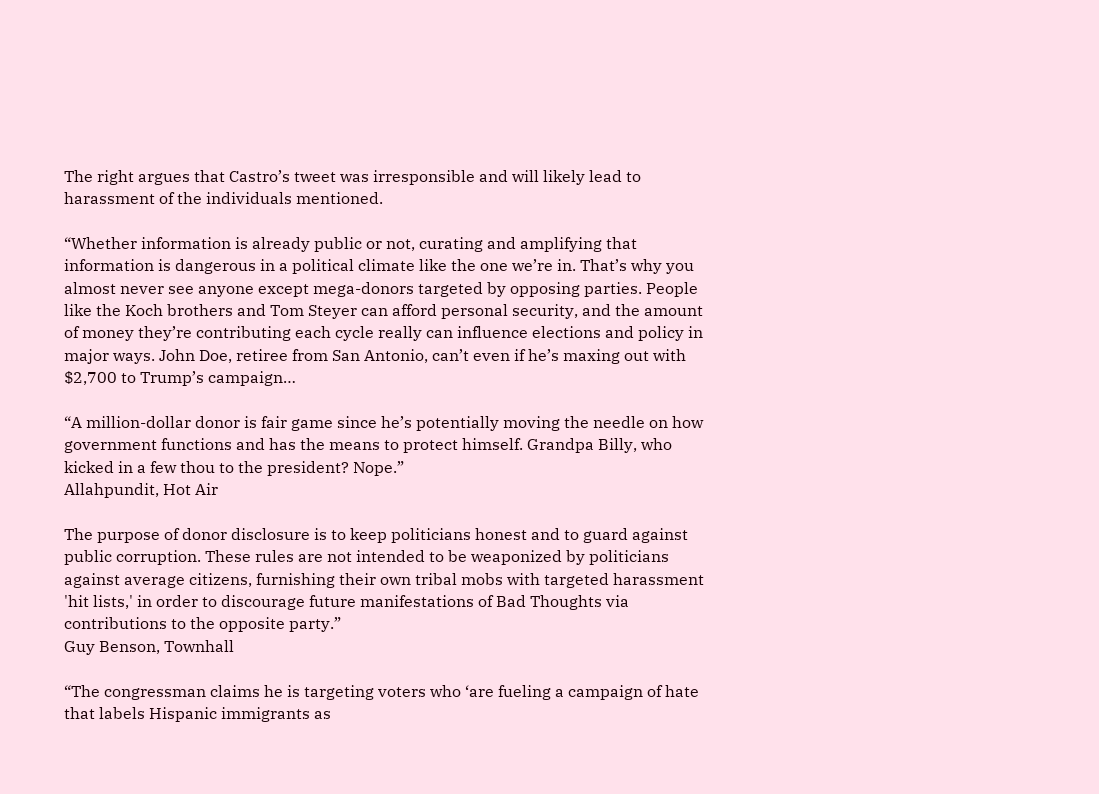The right argues that Castro’s tweet was irresponsible and will likely lead to harassment of the individuals mentioned.

“Whether information is already public or not, curating and amplifying that information is dangerous in a political climate like the one we’re in. That’s why you almost never see anyone except mega-donors targeted by opposing parties. People like the Koch brothers and Tom Steyer can afford personal security, and the amount of money they’re contributing each cycle really can influence elections and policy in major ways. John Doe, retiree from San Antonio, can’t even if he’s maxing out with $2,700 to Trump’s campaign…

“A million-dollar donor is fair game since he’s potentially moving the needle on how government functions and has the means to protect himself. Grandpa Billy, who kicked in a few thou to the president? Nope.”
Allahpundit, Hot Air

The purpose of donor disclosure is to keep politicians honest and to guard against public corruption. These rules are not intended to be weaponized by politicians against average citizens, furnishing their own tribal mobs with targeted harassment 'hit lists,' in order to discourage future manifestations of Bad Thoughts via contributions to the opposite party.”
Guy Benson, Townhall

“The congressman claims he is targeting voters who ‘are fueling a campaign of hate that labels Hispanic immigrants as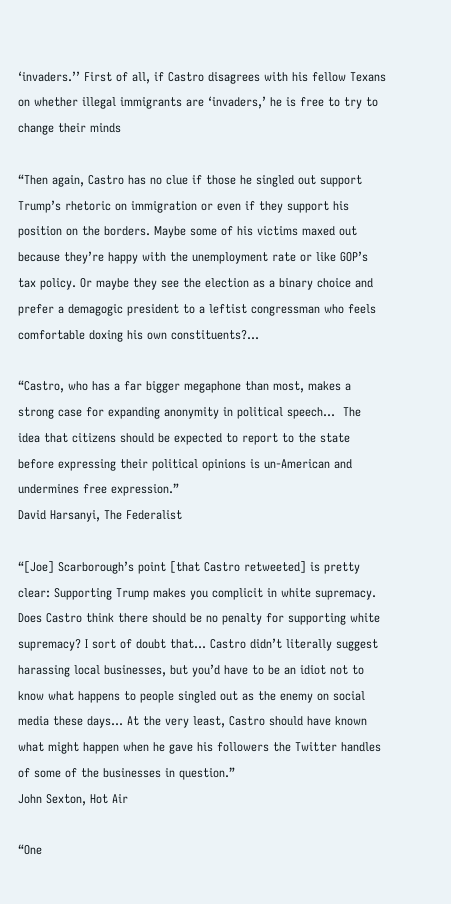‘invaders.’’ First of all, if Castro disagrees with his fellow Texans on whether illegal immigrants are ‘invaders,’ he is free to try to change their minds

“Then again, Castro has no clue if those he singled out support Trump’s rhetoric on immigration or even if they support his position on the borders. Maybe some of his victims maxed out because they’re happy with the unemployment rate or like GOP’s tax policy. Or maybe they see the election as a binary choice and prefer a demagogic president to a leftist congressman who feels comfortable doxing his own constituents?...

“Castro, who has a far bigger megaphone than most, makes a strong case for expanding anonymity in political speech…  The idea that citizens should be expected to report to the state before expressing their political opinions is un-American and undermines free expression.”
David Harsanyi, The Federalist

“[Joe] Scarborough’s point [that Castro retweeted] is pretty clear: Supporting Trump makes you complicit in white supremacy. Does Castro think there should be no penalty for supporting white supremacy? I sort of doubt that… Castro didn’t literally suggest harassing local businesses, but you’d have to be an idiot not to know what happens to people singled out as the enemy on social media these days… At the very least, Castro should have known what might happen when he gave his followers the Twitter handles of some of the businesses in question.”
John Sexton, Hot Air

“One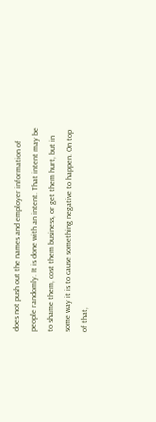does not push out the names and employer information of people randomly. It is done with an intent. That intent may be to shame them, cost them business, or get them hurt, but in some way it is to cause something negative to happen. On top of that,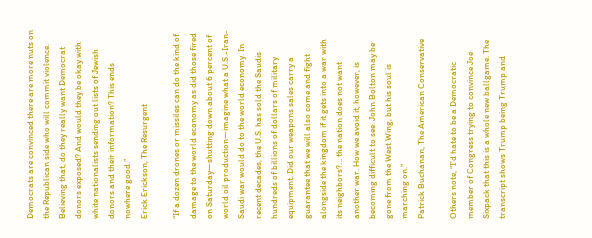Democrats are convinced there are more nuts on the Republican side who will commit violence. Believing that, do they really want Democrat donors exposed? And would they be okay with white nationalists sending out lists of Jewish donors and their information? This ends nowhere good.”
Erick Erickson, The Resurgent

“If a dozen drones or missiles can do the kind of damage to the world economy as did those fired on Saturday—shutting down about 6 percent of world oil production—imagine what a U.S.-Iran-Saudi war would do to the world economy. In recent decades, the U.S. has sold the Saudis hundreds of billions of dollars of military equipment. Did our weapons sales carry a guarantee that we will also come and fight alongside the kingdom if it gets into a war with its neighbors?… the nation does not want another war. How we avoid it, however, is becoming difficult to see. John Bolton may be gone from the West Wing, but his soul is marching on.”
Patrick Buchanan, The American Conservative

Others note, “I’d hate to be a Democratic member of Congress trying to convince Joe Sixpack that this is a whole new ballgame. The transcript shows Trump being Trump and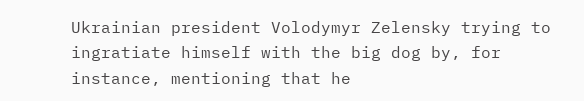Ukrainian president Volodymyr Zelensky trying to ingratiate himself with the big dog by, for instance, mentioning that he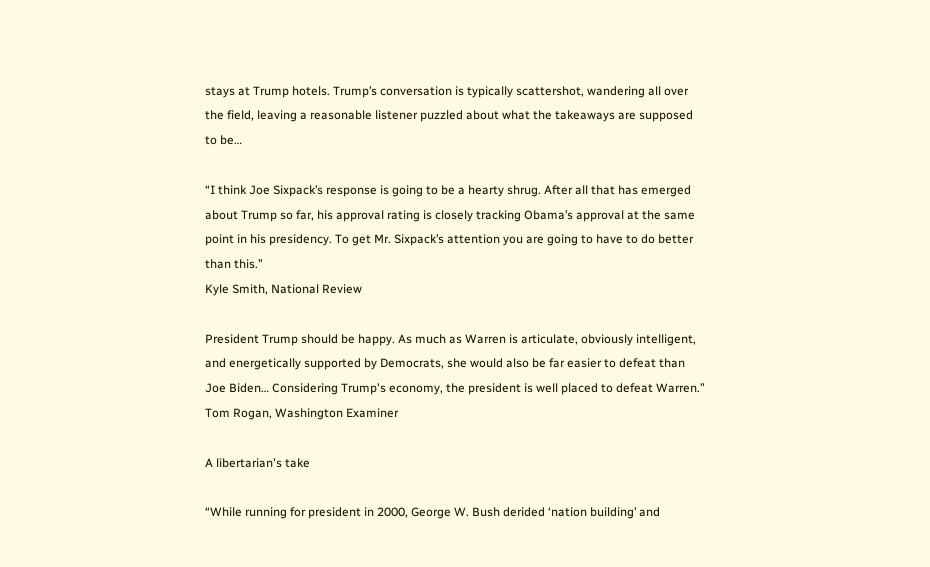stays at Trump hotels. Trump’s conversation is typically scattershot, wandering all over the field, leaving a reasonable listener puzzled about what the takeaways are supposed to be…

“I think Joe Sixpack’s response is going to be a hearty shrug. After all that has emerged about Trump so far, his approval rating is closely tracking Obama’s approval at the same point in his presidency. To get Mr. Sixpack’s attention you are going to have to do better than this.”
Kyle Smith, National Review

President Trump should be happy. As much as Warren is articulate, obviously intelligent, and energetically supported by Democrats, she would also be far easier to defeat than Joe Biden… Considering Trump's economy, the president is well placed to defeat Warren.”
Tom Rogan, Washington Examiner

A libertarian's take

“While running for president in 2000, George W. Bush derided ‘nation building’ and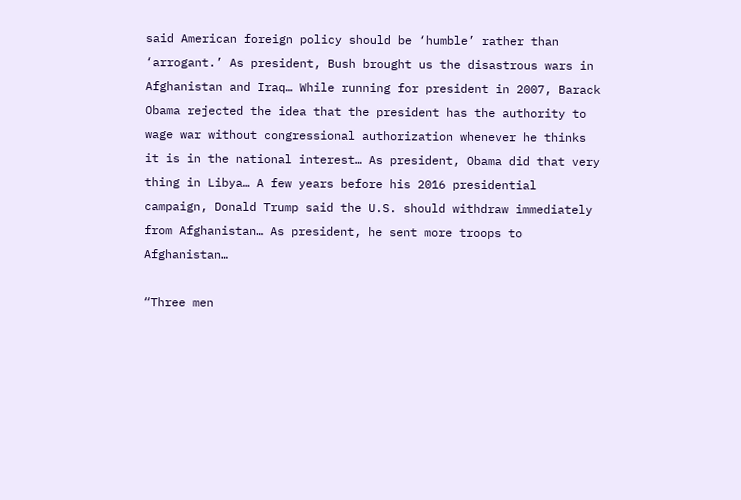said American foreign policy should be ‘humble’ rather than ‘arrogant.’ As president, Bush brought us the disastrous wars in Afghanistan and Iraq… While running for president in 2007, Barack Obama rejected the idea that the president has the authority to wage war without congressional authorization whenever he thinks it is in the national interest… As president, Obama did that very thing in Libya… A few years before his 2016 presidential campaign, Donald Trump said the U.S. should withdraw immediately from Afghanistan… As president, he sent more troops to Afghanistan…

“Three men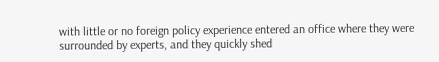with little or no foreign policy experience entered an office where they were surrounded by experts, and they quickly shed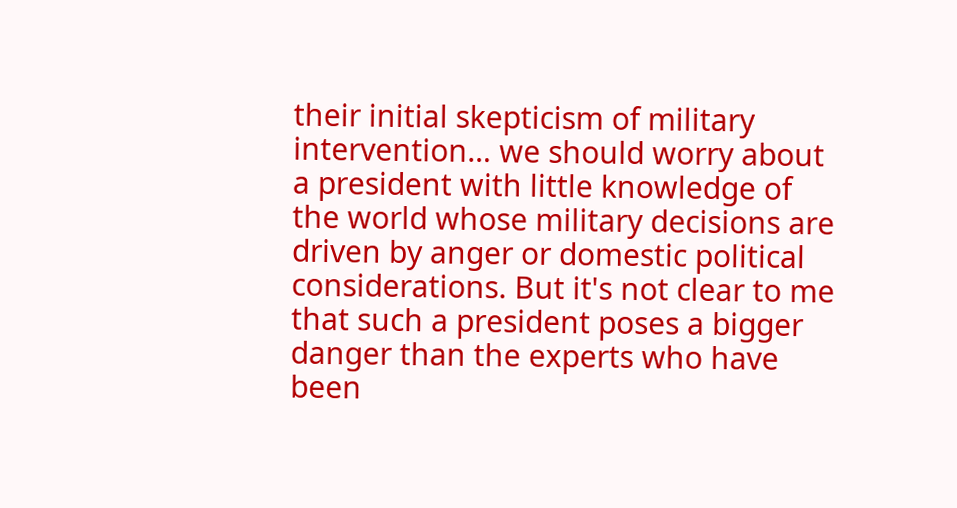their initial skepticism of military intervention… we should worry about a president with little knowledge of the world whose military decisions are driven by anger or domestic political considerations. But it's not clear to me that such a president poses a bigger danger than the experts who have been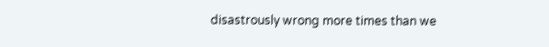disastrously wrong more times than we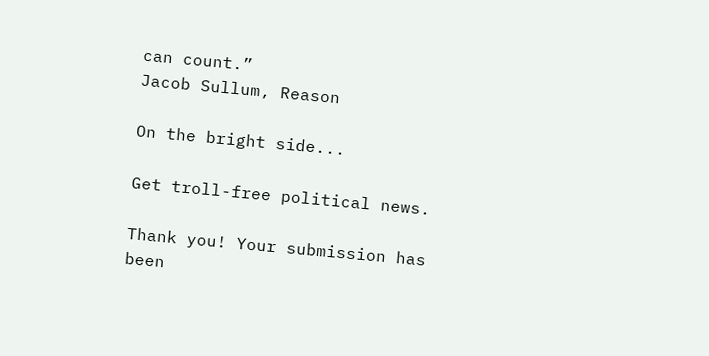can count.”
Jacob Sullum, Reason

On the bright side...

Get troll-free political news.

Thank you! Your submission has been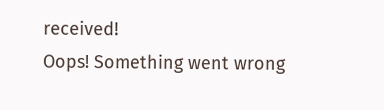received!
Oops! Something went wrong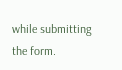while submitting the form.